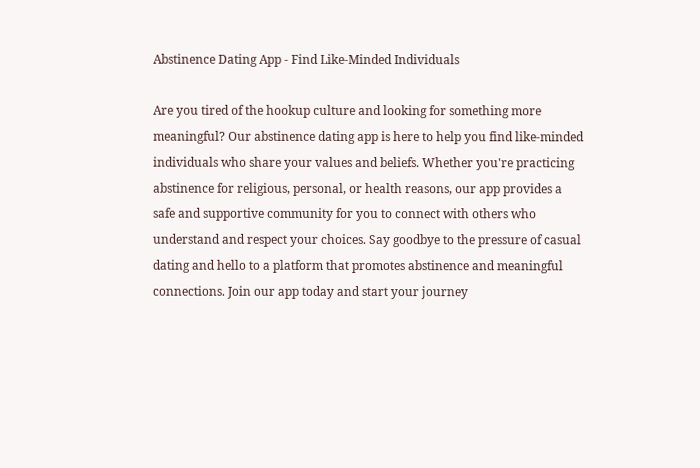Abstinence Dating App - Find Like-Minded Individuals

Are you tired of the hookup culture and looking for something more meaningful? Our abstinence dating app is here to help you find like-minded individuals who share your values and beliefs. Whether you're practicing abstinence for religious, personal, or health reasons, our app provides a safe and supportive community for you to connect with others who understand and respect your choices. Say goodbye to the pressure of casual dating and hello to a platform that promotes abstinence and meaningful connections. Join our app today and start your journey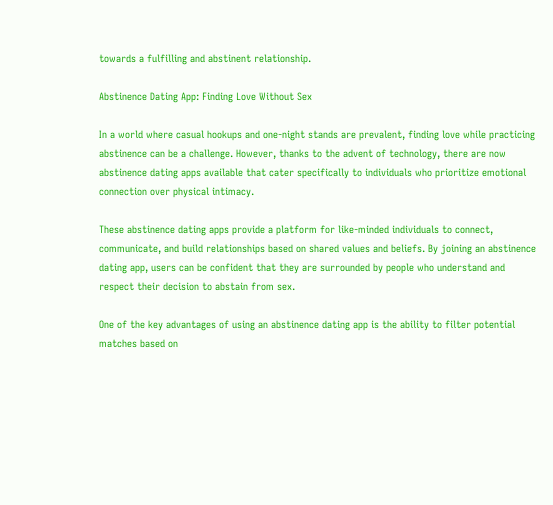towards a fulfilling and abstinent relationship.

Abstinence Dating App: Finding Love Without Sex

In a world where casual hookups and one-night stands are prevalent, finding love while practicing abstinence can be a challenge. However, thanks to the advent of technology, there are now abstinence dating apps available that cater specifically to individuals who prioritize emotional connection over physical intimacy.

These abstinence dating apps provide a platform for like-minded individuals to connect, communicate, and build relationships based on shared values and beliefs. By joining an abstinence dating app, users can be confident that they are surrounded by people who understand and respect their decision to abstain from sex.

One of the key advantages of using an abstinence dating app is the ability to filter potential matches based on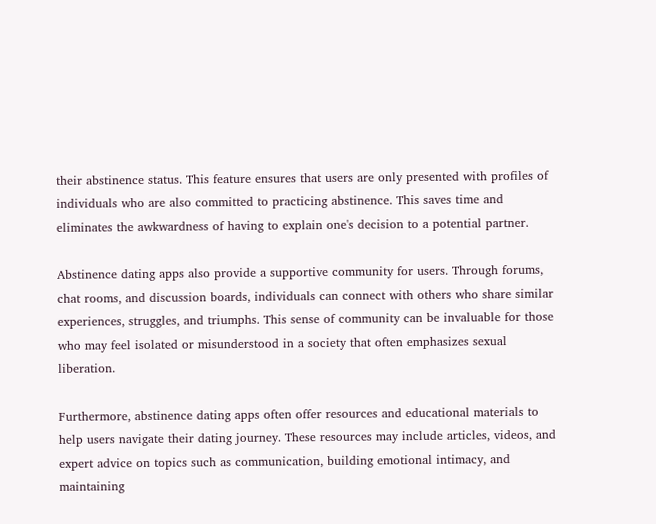their abstinence status. This feature ensures that users are only presented with profiles of individuals who are also committed to practicing abstinence. This saves time and eliminates the awkwardness of having to explain one's decision to a potential partner.

Abstinence dating apps also provide a supportive community for users. Through forums, chat rooms, and discussion boards, individuals can connect with others who share similar experiences, struggles, and triumphs. This sense of community can be invaluable for those who may feel isolated or misunderstood in a society that often emphasizes sexual liberation.

Furthermore, abstinence dating apps often offer resources and educational materials to help users navigate their dating journey. These resources may include articles, videos, and expert advice on topics such as communication, building emotional intimacy, and maintaining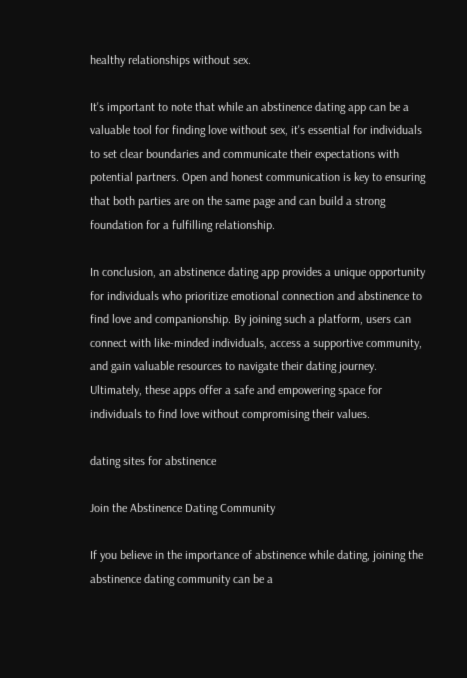healthy relationships without sex.

It's important to note that while an abstinence dating app can be a valuable tool for finding love without sex, it's essential for individuals to set clear boundaries and communicate their expectations with potential partners. Open and honest communication is key to ensuring that both parties are on the same page and can build a strong foundation for a fulfilling relationship.

In conclusion, an abstinence dating app provides a unique opportunity for individuals who prioritize emotional connection and abstinence to find love and companionship. By joining such a platform, users can connect with like-minded individuals, access a supportive community, and gain valuable resources to navigate their dating journey. Ultimately, these apps offer a safe and empowering space for individuals to find love without compromising their values.

dating sites for abstinence

Join the Abstinence Dating Community

If you believe in the importance of abstinence while dating, joining the abstinence dating community can be a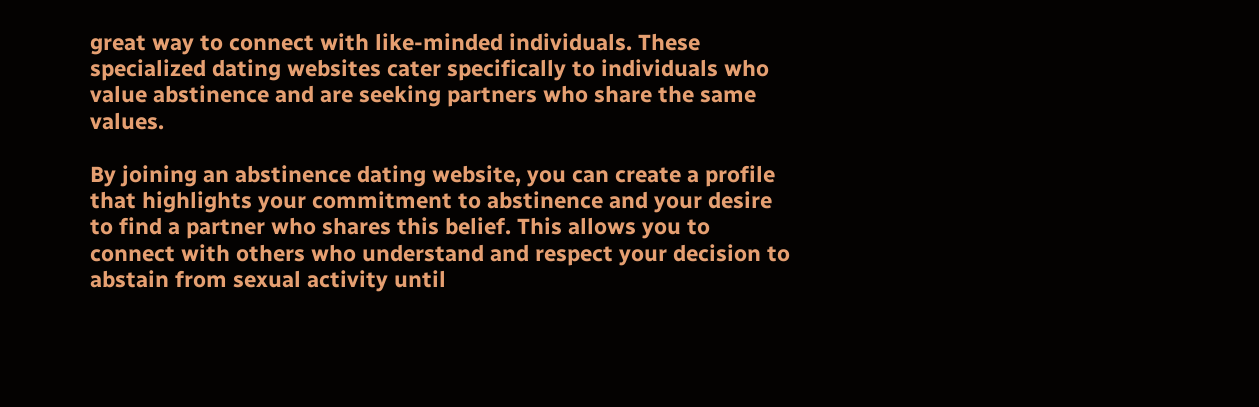great way to connect with like-minded individuals. These specialized dating websites cater specifically to individuals who value abstinence and are seeking partners who share the same values.

By joining an abstinence dating website, you can create a profile that highlights your commitment to abstinence and your desire to find a partner who shares this belief. This allows you to connect with others who understand and respect your decision to abstain from sexual activity until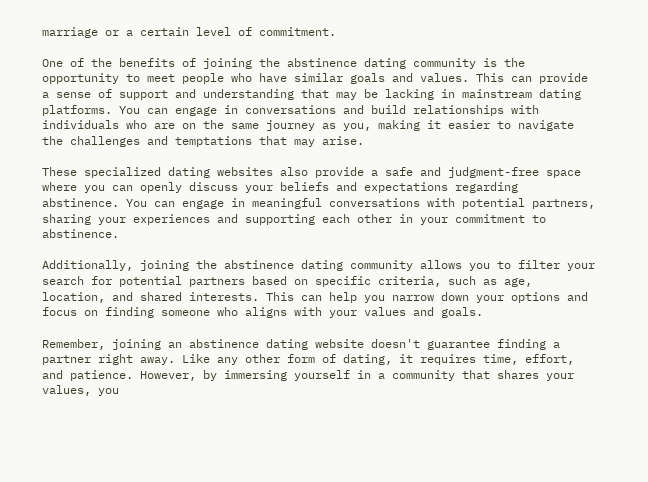marriage or a certain level of commitment.

One of the benefits of joining the abstinence dating community is the opportunity to meet people who have similar goals and values. This can provide a sense of support and understanding that may be lacking in mainstream dating platforms. You can engage in conversations and build relationships with individuals who are on the same journey as you, making it easier to navigate the challenges and temptations that may arise.

These specialized dating websites also provide a safe and judgment-free space where you can openly discuss your beliefs and expectations regarding abstinence. You can engage in meaningful conversations with potential partners, sharing your experiences and supporting each other in your commitment to abstinence.

Additionally, joining the abstinence dating community allows you to filter your search for potential partners based on specific criteria, such as age, location, and shared interests. This can help you narrow down your options and focus on finding someone who aligns with your values and goals.

Remember, joining an abstinence dating website doesn't guarantee finding a partner right away. Like any other form of dating, it requires time, effort, and patience. However, by immersing yourself in a community that shares your values, you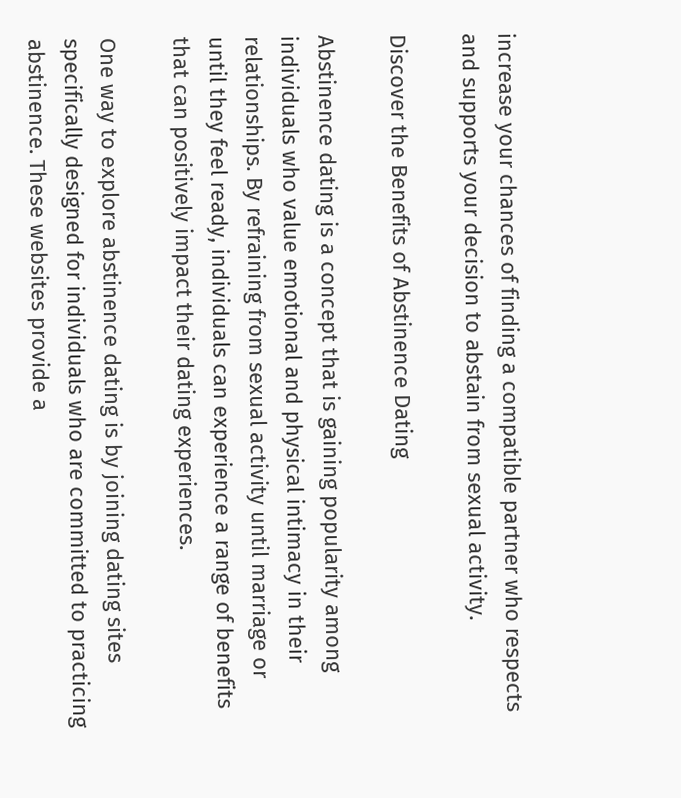increase your chances of finding a compatible partner who respects and supports your decision to abstain from sexual activity.

Discover the Benefits of Abstinence Dating

Abstinence dating is a concept that is gaining popularity among individuals who value emotional and physical intimacy in their relationships. By refraining from sexual activity until marriage or until they feel ready, individuals can experience a range of benefits that can positively impact their dating experiences.

One way to explore abstinence dating is by joining dating sites specifically designed for individuals who are committed to practicing abstinence. These websites provide a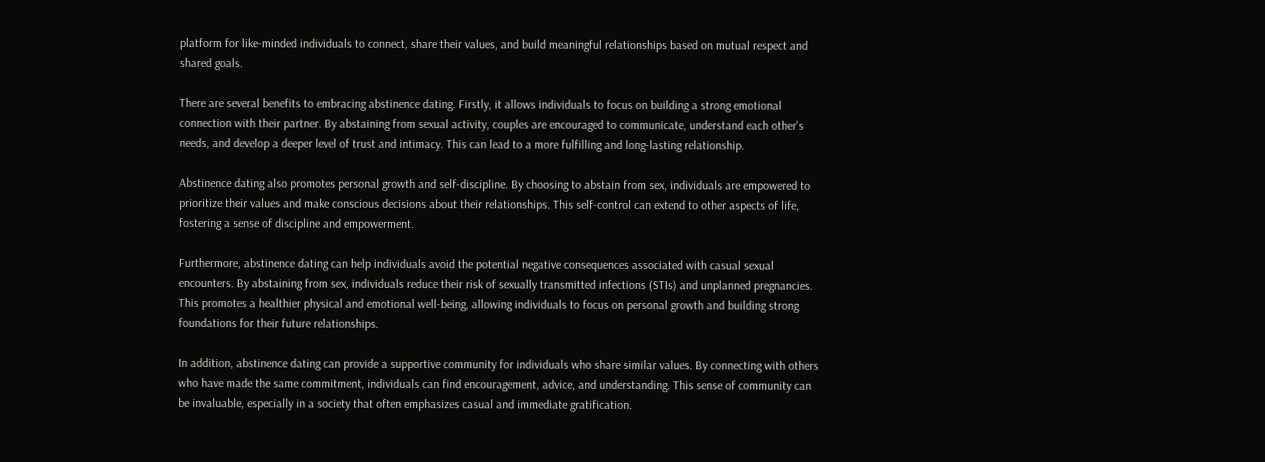platform for like-minded individuals to connect, share their values, and build meaningful relationships based on mutual respect and shared goals.

There are several benefits to embracing abstinence dating. Firstly, it allows individuals to focus on building a strong emotional connection with their partner. By abstaining from sexual activity, couples are encouraged to communicate, understand each other's needs, and develop a deeper level of trust and intimacy. This can lead to a more fulfilling and long-lasting relationship.

Abstinence dating also promotes personal growth and self-discipline. By choosing to abstain from sex, individuals are empowered to prioritize their values and make conscious decisions about their relationships. This self-control can extend to other aspects of life, fostering a sense of discipline and empowerment.

Furthermore, abstinence dating can help individuals avoid the potential negative consequences associated with casual sexual encounters. By abstaining from sex, individuals reduce their risk of sexually transmitted infections (STIs) and unplanned pregnancies. This promotes a healthier physical and emotional well-being, allowing individuals to focus on personal growth and building strong foundations for their future relationships.

In addition, abstinence dating can provide a supportive community for individuals who share similar values. By connecting with others who have made the same commitment, individuals can find encouragement, advice, and understanding. This sense of community can be invaluable, especially in a society that often emphasizes casual and immediate gratification.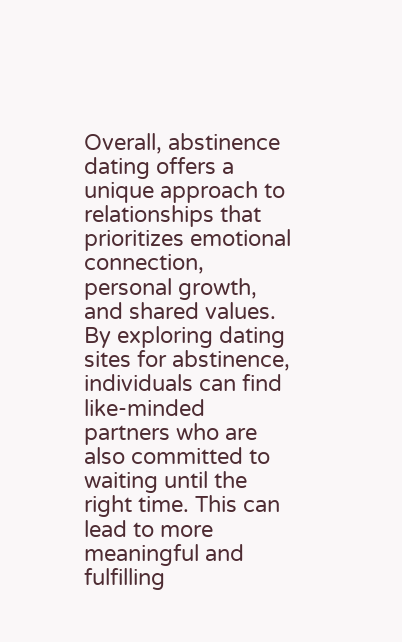Overall, abstinence dating offers a unique approach to relationships that prioritizes emotional connection, personal growth, and shared values. By exploring dating sites for abstinence, individuals can find like-minded partners who are also committed to waiting until the right time. This can lead to more meaningful and fulfilling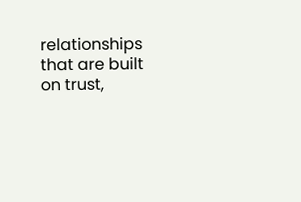relationships that are built on trust,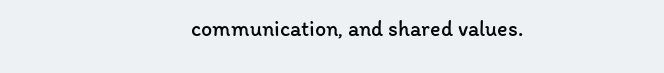communication, and shared values.